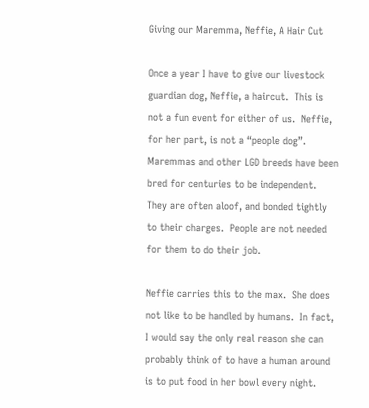Giving our Maremma, Neffie, A Hair Cut

Once a year I have to give our livestock guardian dog, Neffie, a haircut.  This is not a fun event for either of us.  Neffie, for her part, is not a “people dog”.  Maremmas and other LGD breeds have been bred for centuries to be independent.  They are often aloof, and bonded tightly to their charges.  People are not needed for them to do their job.

Neffie carries this to the max.  She does not like to be handled by humans.  In fact, I would say the only real reason she can probably think of to have a human around is to put food in her bowl every night.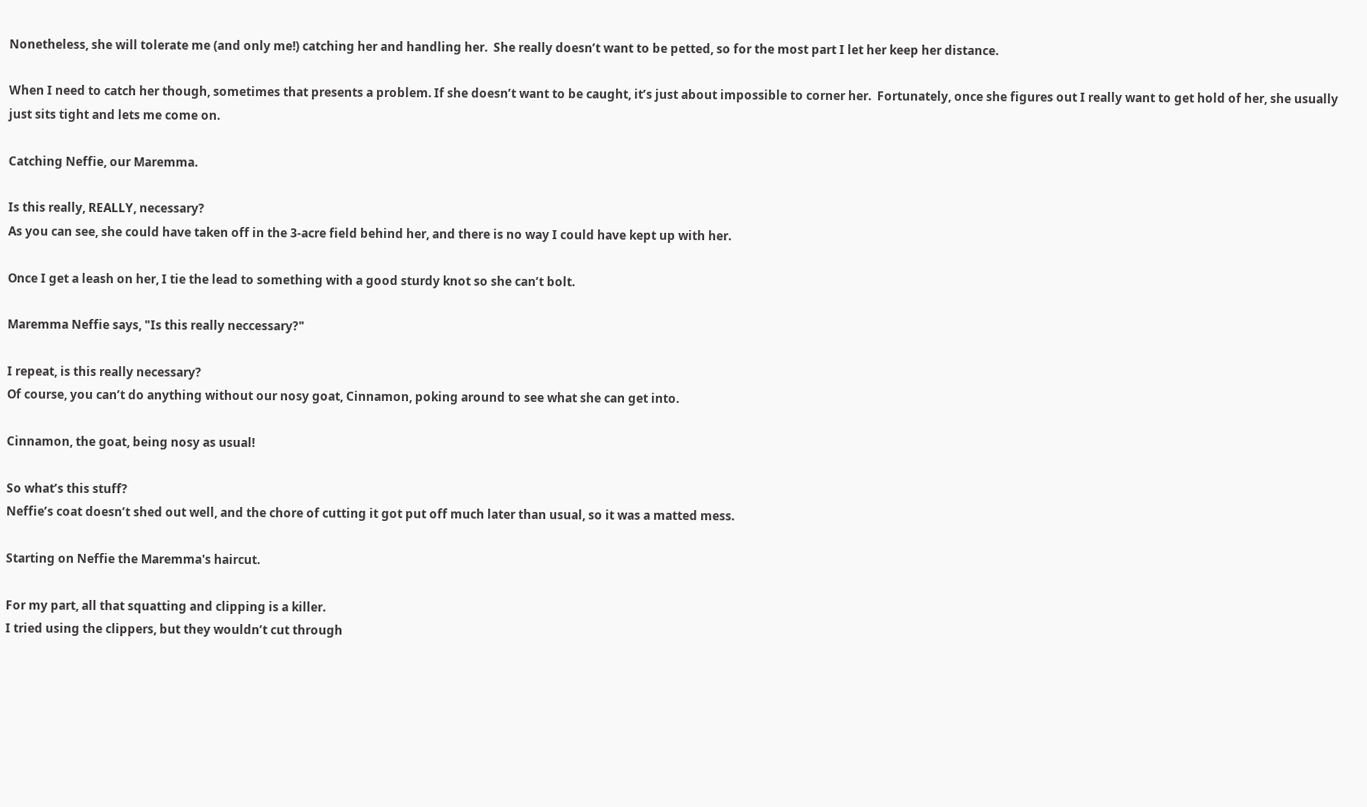Nonetheless, she will tolerate me (and only me!) catching her and handling her.  She really doesn’t want to be petted, so for the most part I let her keep her distance.

When I need to catch her though, sometimes that presents a problem. If she doesn’t want to be caught, it’s just about impossible to corner her.  Fortunately, once she figures out I really want to get hold of her, she usually just sits tight and lets me come on.

Catching Neffie, our Maremma.

Is this really, REALLY, necessary?
As you can see, she could have taken off in the 3-acre field behind her, and there is no way I could have kept up with her.

Once I get a leash on her, I tie the lead to something with a good sturdy knot so she can’t bolt.

Maremma Neffie says, "Is this really neccessary?"

I repeat, is this really necessary?
Of course, you can’t do anything without our nosy goat, Cinnamon, poking around to see what she can get into.

Cinnamon, the goat, being nosy as usual!

So what’s this stuff?
Neffie’s coat doesn’t shed out well, and the chore of cutting it got put off much later than usual, so it was a matted mess.

Starting on Neffie the Maremma's haircut.

For my part, all that squatting and clipping is a killer.
I tried using the clippers, but they wouldn’t cut through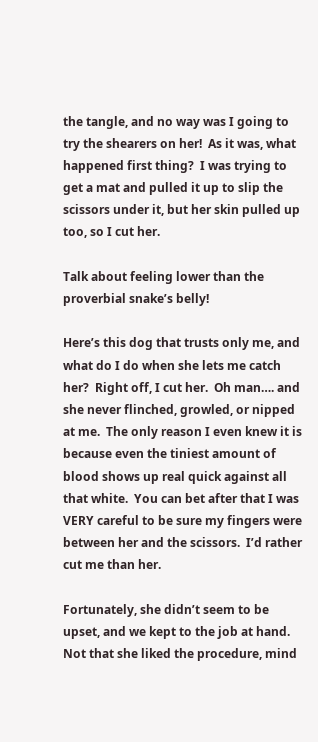the tangle, and no way was I going to try the shearers on her!  As it was, what happened first thing?  I was trying to get a mat and pulled it up to slip the scissors under it, but her skin pulled up too, so I cut her.

Talk about feeling lower than the proverbial snake’s belly!

Here’s this dog that trusts only me, and what do I do when she lets me catch her?  Right off, I cut her.  Oh man…. and she never flinched, growled, or nipped at me.  The only reason I even knew it is because even the tiniest amount of blood shows up real quick against all that white.  You can bet after that I was VERY careful to be sure my fingers were between her and the scissors.  I’d rather cut me than her.

Fortunately, she didn’t seem to be upset, and we kept to the job at hand.  Not that she liked the procedure, mind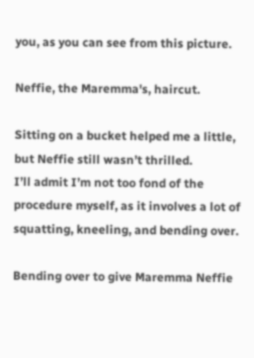you, as you can see from this picture.

Neffie, the Maremma's, haircut.

Sitting on a bucket helped me a little, but Neffie still wasn’t thrilled.
I’ll admit I’m not too fond of the procedure myself, as it involves a lot of squatting, kneeling, and bending over.

Bending over to give Maremma Neffie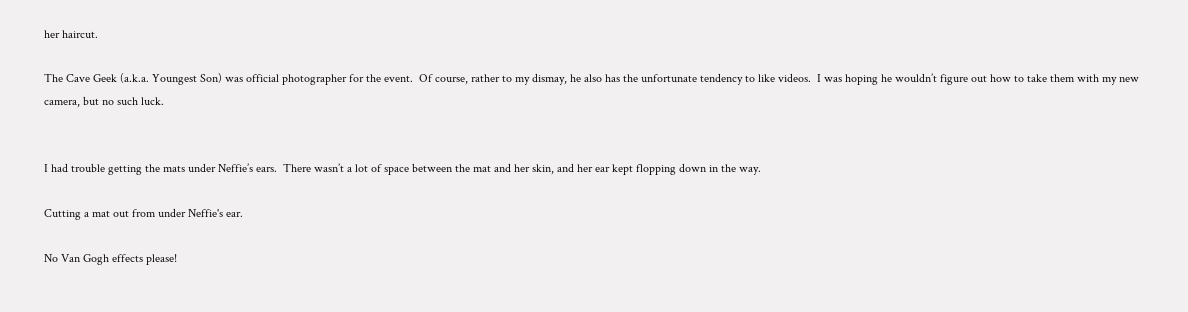her haircut.

The Cave Geek (a.k.a. Youngest Son) was official photographer for the event.  Of course, rather to my dismay, he also has the unfortunate tendency to like videos.  I was hoping he wouldn’t figure out how to take them with my new camera, but no such luck.


I had trouble getting the mats under Neffie’s ears.  There wasn’t a lot of space between the mat and her skin, and her ear kept flopping down in the way.

Cutting a mat out from under Neffie's ear.

No Van Gogh effects please!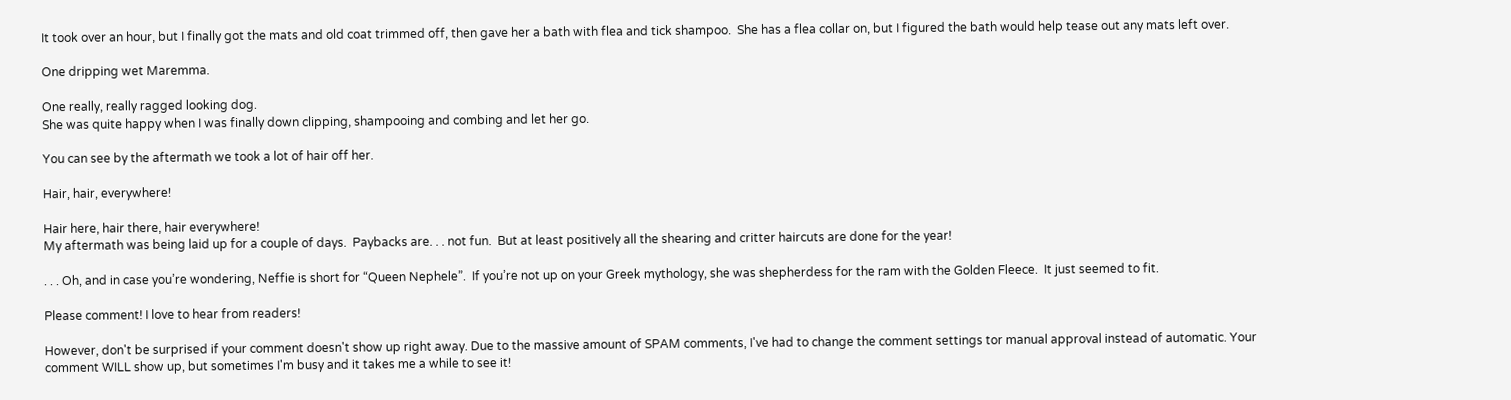It took over an hour, but I finally got the mats and old coat trimmed off, then gave her a bath with flea and tick shampoo.  She has a flea collar on, but I figured the bath would help tease out any mats left over.

One dripping wet Maremma.

One really, really ragged looking dog.
She was quite happy when I was finally down clipping, shampooing and combing and let her go.

You can see by the aftermath we took a lot of hair off her.

Hair, hair, everywhere!

Hair here, hair there, hair everywhere!
My aftermath was being laid up for a couple of days.  Paybacks are. . . not fun.  But at least positively all the shearing and critter haircuts are done for the year!

. . . Oh, and in case you’re wondering, Neffie is short for “Queen Nephele”.  If you’re not up on your Greek mythology, she was shepherdess for the ram with the Golden Fleece.  It just seemed to fit.

Please comment! I love to hear from readers!

However, don't be surprised if your comment doesn't show up right away. Due to the massive amount of SPAM comments, I've had to change the comment settings tor manual approval instead of automatic. Your comment WILL show up, but sometimes I'm busy and it takes me a while to see it!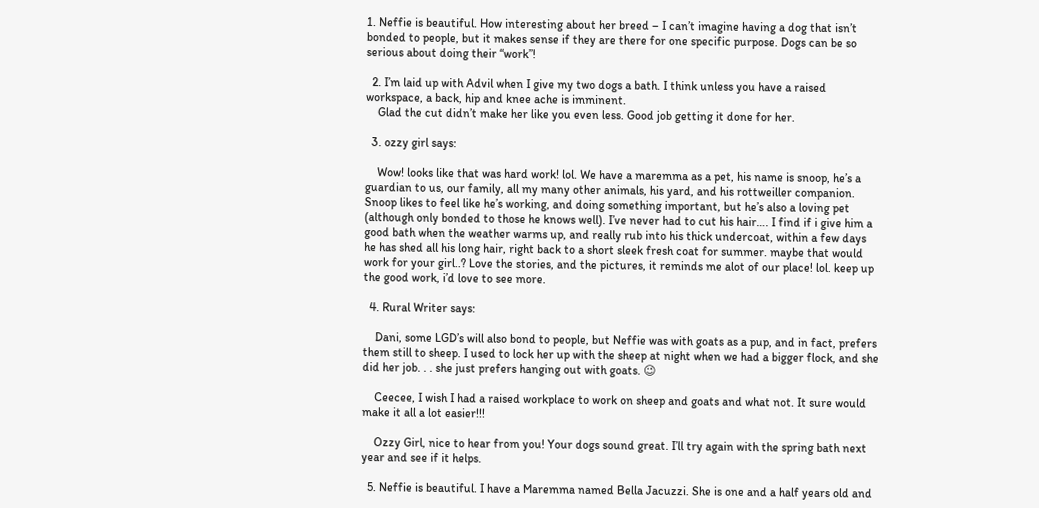1. Neffie is beautiful. How interesting about her breed – I can’t imagine having a dog that isn’t bonded to people, but it makes sense if they are there for one specific purpose. Dogs can be so serious about doing their “work”!

  2. I’m laid up with Advil when I give my two dogs a bath. I think unless you have a raised workspace, a back, hip and knee ache is imminent.
    Glad the cut didn’t make her like you even less. Good job getting it done for her.

  3. ozzy girl says:

    Wow! looks like that was hard work! lol. We have a maremma as a pet, his name is snoop, he’s a guardian to us, our family, all my many other animals, his yard, and his rottweiller companion. Snoop likes to feel like he’s working, and doing something important, but he’s also a loving pet (although only bonded to those he knows well). I’ve never had to cut his hair…. I find if i give him a good bath when the weather warms up, and really rub into his thick undercoat, within a few days he has shed all his long hair, right back to a short sleek fresh coat for summer. maybe that would work for your girl..? Love the stories, and the pictures, it reminds me alot of our place! lol. keep up the good work, i’d love to see more.

  4. Rural Writer says:

    Dani, some LGD’s will also bond to people, but Neffie was with goats as a pup, and in fact, prefers them still to sheep. I used to lock her up with the sheep at night when we had a bigger flock, and she did her job. . . she just prefers hanging out with goats. 😉

    Ceecee, I wish I had a raised workplace to work on sheep and goats and what not. It sure would make it all a lot easier!!!

    Ozzy Girl, nice to hear from you! Your dogs sound great. I’ll try again with the spring bath next year and see if it helps.

  5. Neffie is beautiful. I have a Maremma named Bella Jacuzzi. She is one and a half years old and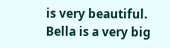is very beautiful. Bella is a very big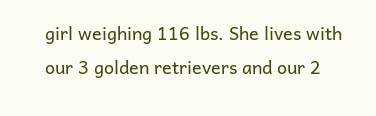girl weighing 116 lbs. She lives with our 3 golden retrievers and our 2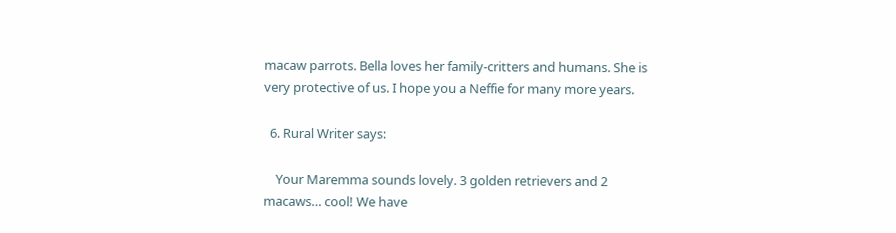macaw parrots. Bella loves her family-critters and humans. She is very protective of us. I hope you a Neffie for many more years.

  6. Rural Writer says:

    Your Maremma sounds lovely. 3 golden retrievers and 2 macaws… cool! We have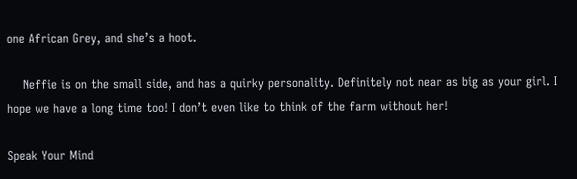one African Grey, and she’s a hoot.

    Neffie is on the small side, and has a quirky personality. Definitely not near as big as your girl. I hope we have a long time too! I don’t even like to think of the farm without her!

Speak Your Mind